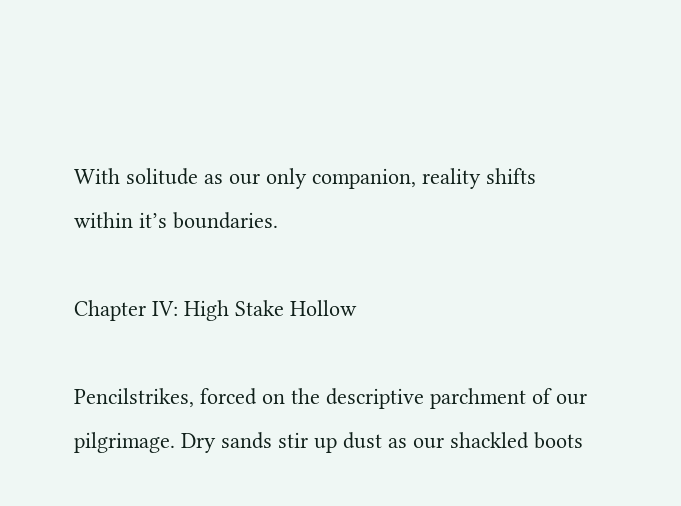With solitude as our only companion, reality shifts within it’s boundaries.

Chapter IV: High Stake Hollow

Pencilstrikes, forced on the descriptive parchment of our pilgrimage. Dry sands stir up dust as our shackled boots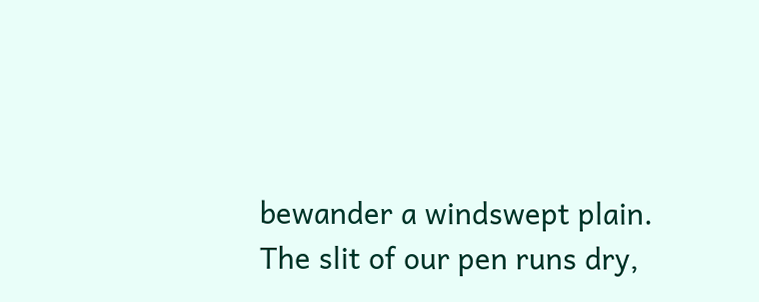bewander a windswept plain. The slit of our pen runs dry,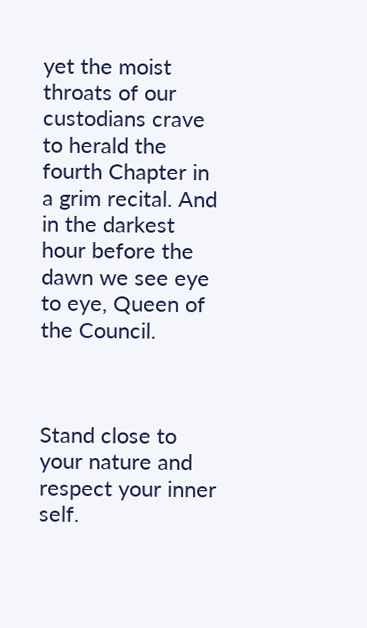yet the moist throats of our custodians crave to herald the fourth Chapter in a grim recital. And in the darkest hour before the dawn we see eye to eye, Queen of the Council.



Stand close to your nature and respect your inner self.